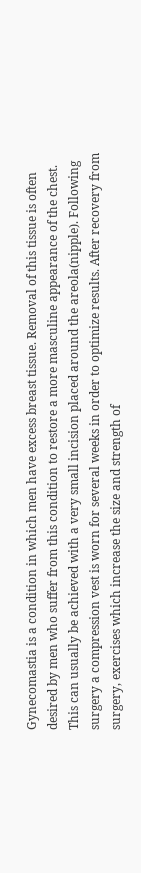Gynecomastia is a condition in which men have excess breast tissue. Removal of this tissue is often desired by men who suffer from this condition to restore a more masculine appearance of the chest. This can usually be achieved with a very small incision placed around the areola(nipple). Following surgery a compression vest is worn for several weeks in order to optimize results. After recovery from surgery, exercises which increase the size and strength of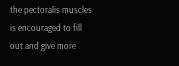the pectoralis muscles is encouraged to fill out and give more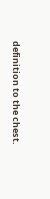definition to the chest.